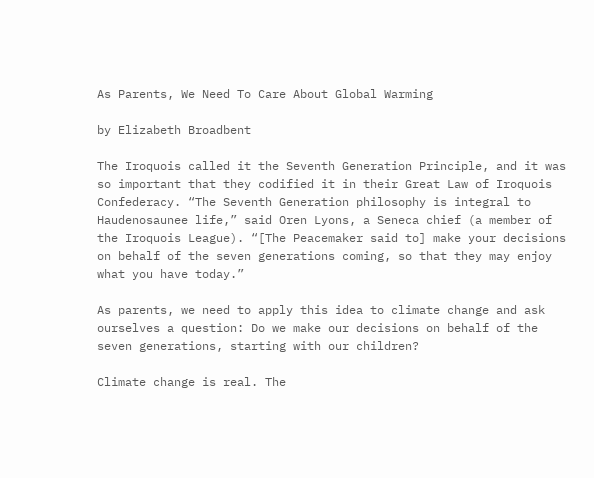As Parents, We Need To Care About Global Warming

by Elizabeth Broadbent

The Iroquois called it the Seventh Generation Principle, and it was so important that they codified it in their Great Law of Iroquois Confederacy. “The Seventh Generation philosophy is integral to Haudenosaunee life,” said Oren Lyons, a Seneca chief (a member of the Iroquois League). “[The Peacemaker said to] make your decisions on behalf of the seven generations coming, so that they may enjoy what you have today.”

As parents, we need to apply this idea to climate change and ask ourselves a question: Do we make our decisions on behalf of the seven generations, starting with our children?

Climate change is real. The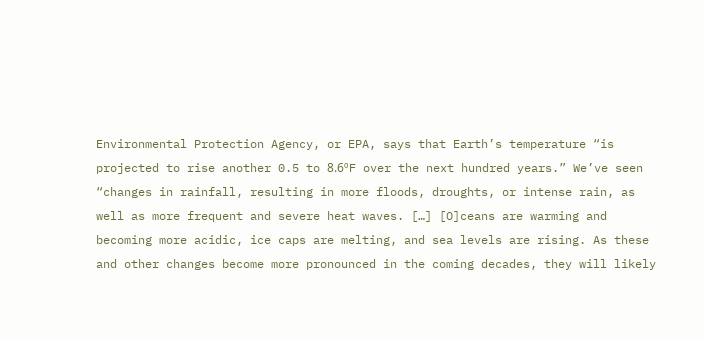Environmental Protection Agency, or EPA, says that Earth’s temperature “is projected to rise another 0.5 to 8.6ºF over the next hundred years.” We’ve seen “changes in rainfall, resulting in more floods, droughts, or intense rain, as well as more frequent and severe heat waves. […] [O]ceans are warming and becoming more acidic, ice caps are melting, and sea levels are rising. As these and other changes become more pronounced in the coming decades, they will likely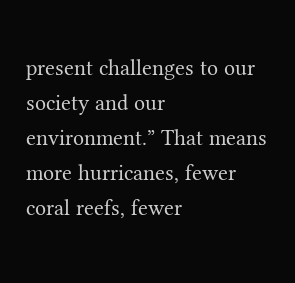present challenges to our society and our environment.” That means more hurricanes, fewer coral reefs, fewer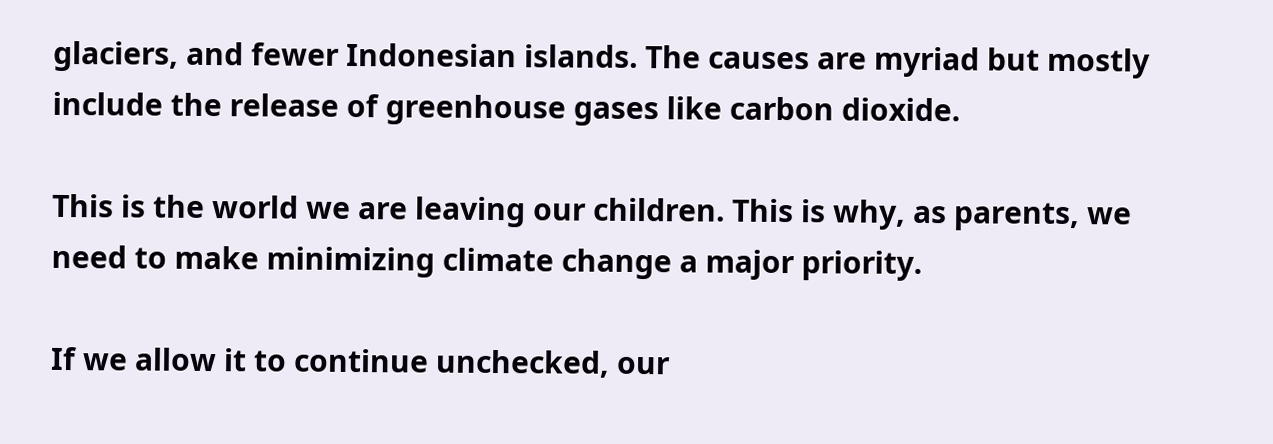glaciers, and fewer Indonesian islands. The causes are myriad but mostly include the release of greenhouse gases like carbon dioxide.

This is the world we are leaving our children. This is why, as parents, we need to make minimizing climate change a major priority.

If we allow it to continue unchecked, our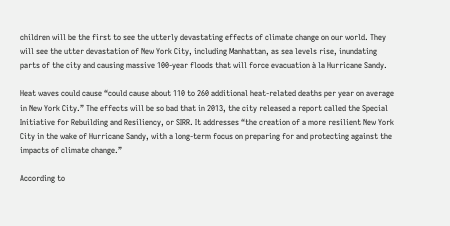children will be the first to see the utterly devastating effects of climate change on our world. They will see the utter devastation of New York City, including Manhattan, as sea levels rise, inundating parts of the city and causing massive 100-year floods that will force evacuation à la Hurricane Sandy.

Heat waves could cause “could cause about 110 to 260 additional heat-related deaths per year on average in New York City.” The effects will be so bad that in 2013, the city released a report called the Special Initiative for Rebuilding and Resiliency, or SIRR. It addresses “the creation of a more resilient New York City in the wake of Hurricane Sandy, with a long-term focus on preparing for and protecting against the impacts of climate change.”

According to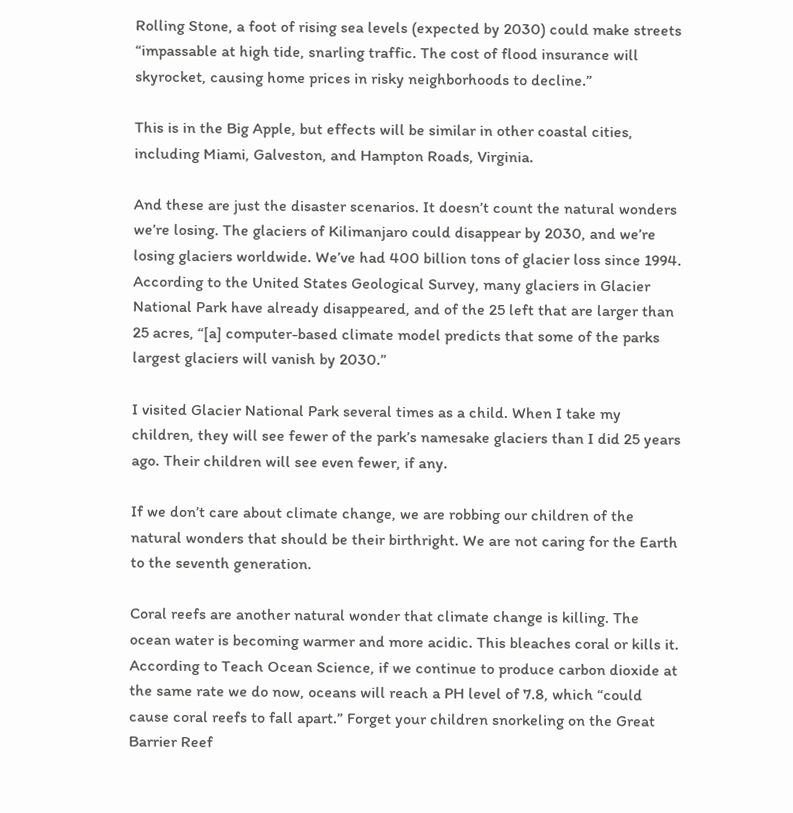Rolling Stone, a foot of rising sea levels (expected by 2030) could make streets “impassable at high tide, snarling traffic. The cost of flood insurance will skyrocket, causing home prices in risky neighborhoods to decline.”

This is in the Big Apple, but effects will be similar in other coastal cities, including Miami, Galveston, and Hampton Roads, Virginia.

And these are just the disaster scenarios. It doesn’t count the natural wonders we’re losing. The glaciers of Kilimanjaro could disappear by 2030, and we’re losing glaciers worldwide. We’ve had 400 billion tons of glacier loss since 1994. According to the United States Geological Survey, many glaciers in Glacier National Park have already disappeared, and of the 25 left that are larger than 25 acres, “[a] computer-based climate model predicts that some of the parks largest glaciers will vanish by 2030.”

I visited Glacier National Park several times as a child. When I take my children, they will see fewer of the park’s namesake glaciers than I did 25 years ago. Their children will see even fewer, if any.

If we don’t care about climate change, we are robbing our children of the natural wonders that should be their birthright. We are not caring for the Earth to the seventh generation.

Coral reefs are another natural wonder that climate change is killing. The ocean water is becoming warmer and more acidic. This bleaches coral or kills it. According to Teach Ocean Science, if we continue to produce carbon dioxide at the same rate we do now, oceans will reach a PH level of 7.8, which “could cause coral reefs to fall apart.” Forget your children snorkeling on the Great Barrier Reef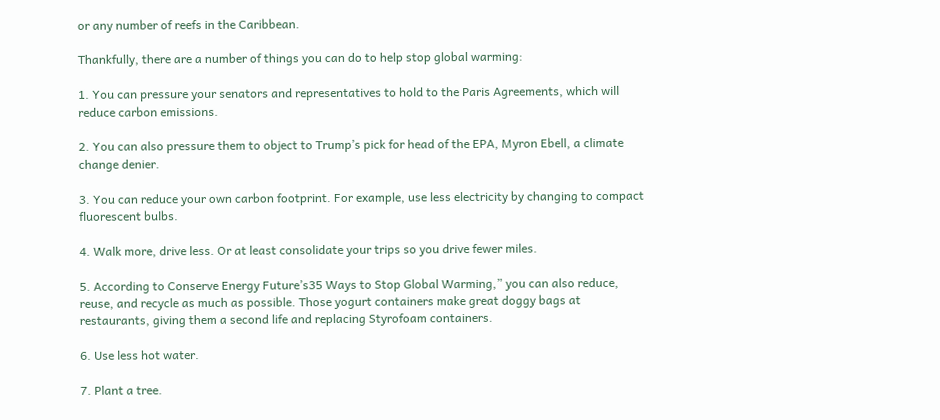or any number of reefs in the Caribbean.

Thankfully, there are a number of things you can do to help stop global warming:

1. You can pressure your senators and representatives to hold to the Paris Agreements, which will reduce carbon emissions.

2. You can also pressure them to object to Trump’s pick for head of the EPA, Myron Ebell, a climate change denier.

3. You can reduce your own carbon footprint. For example, use less electricity by changing to compact fluorescent bulbs.

4. Walk more, drive less. Or at least consolidate your trips so you drive fewer miles.

5. According to Conserve Energy Future’s35 Ways to Stop Global Warming,” you can also reduce, reuse, and recycle as much as possible. Those yogurt containers make great doggy bags at restaurants, giving them a second life and replacing Styrofoam containers.

6. Use less hot water.

7. Plant a tree.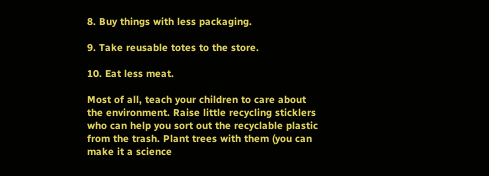8. Buy things with less packaging.

9. Take reusable totes to the store.

10. Eat less meat.

Most of all, teach your children to care about the environment. Raise little recycling sticklers who can help you sort out the recyclable plastic from the trash. Plant trees with them (you can make it a science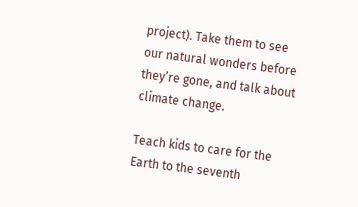project). Take them to see our natural wonders before they’re gone, and talk about climate change.

Teach kids to care for the Earth to the seventh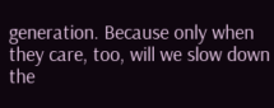generation. Because only when they care, too, will we slow down the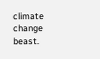climate change beast.